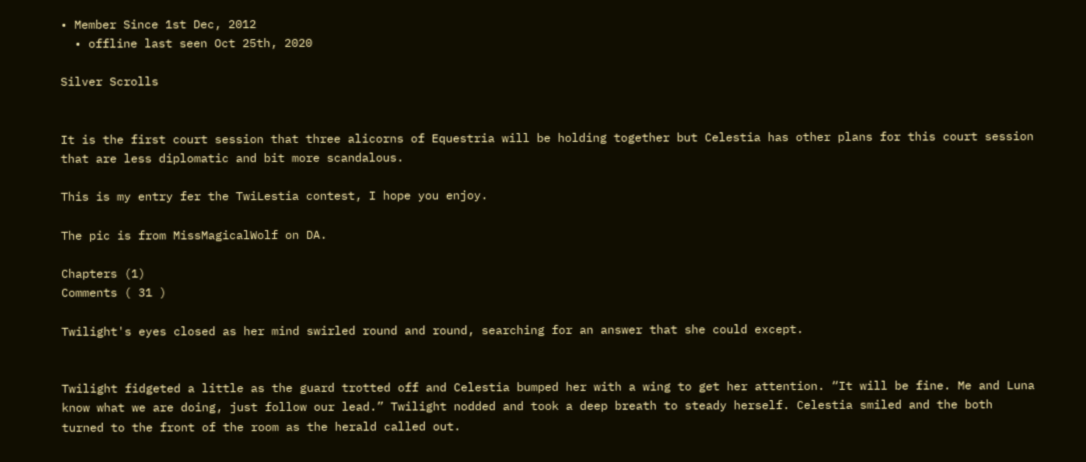• Member Since 1st Dec, 2012
  • offline last seen Oct 25th, 2020

Silver Scrolls


It is the first court session that three alicorns of Equestria will be holding together but Celestia has other plans for this court session that are less diplomatic and bit more scandalous.

This is my entry fer the TwiLestia contest, I hope you enjoy.

The pic is from MissMagicalWolf on DA.

Chapters (1)
Comments ( 31 )

Twilight's eyes closed as her mind swirled round and round, searching for an answer that she could except.


Twilight fidgeted a little as the guard trotted off and Celestia bumped her with a wing to get her attention. “It will be fine. Me and Luna know what we are doing, just follow our lead.” Twilight nodded and took a deep breath to steady herself. Celestia smiled and the both turned to the front of the room as the herald called out.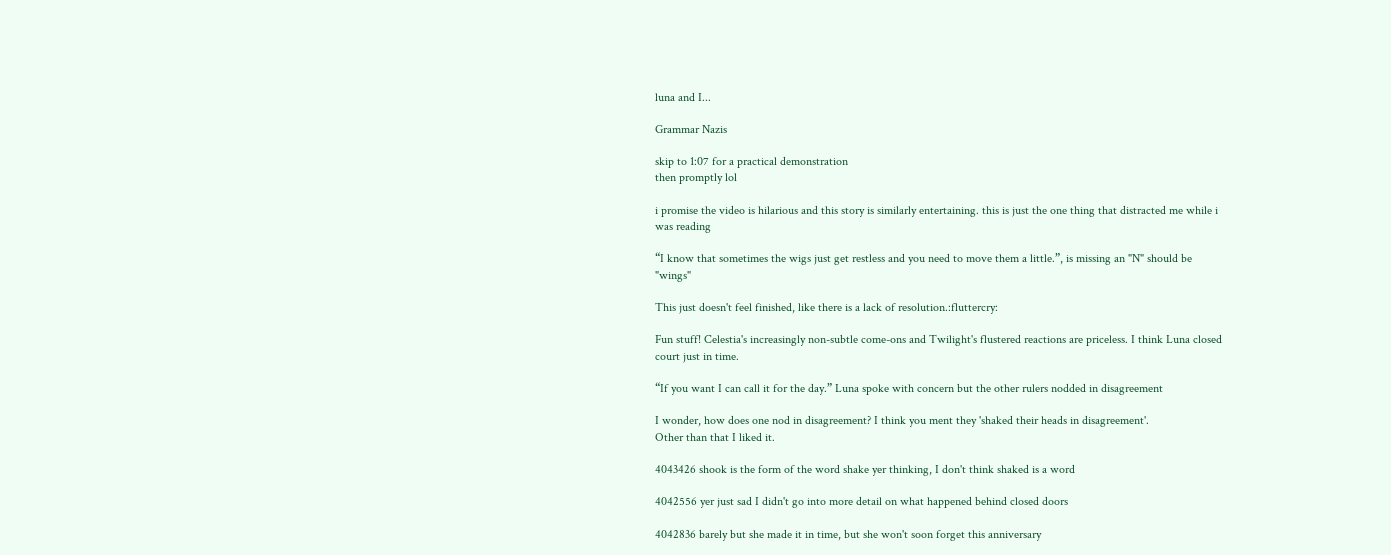luna and I...

Grammar Nazis

skip to 1:07 for a practical demonstration
then promptly lol

i promise the video is hilarious and this story is similarly entertaining. this is just the one thing that distracted me while i was reading

“I know that sometimes the wigs just get restless and you need to move them a little.”, is missing an "N" should be "wings"

This just doesn't feel finished, like there is a lack of resolution.:fluttercry:

Fun stuff! Celestia's increasingly non-subtle come-ons and Twilight's flustered reactions are priceless. I think Luna closed court just in time.

“If you want I can call it for the day.” Luna spoke with concern but the other rulers nodded in disagreement

I wonder, how does one nod in disagreement? I think you ment they 'shaked their heads in disagreement'.
Other than that I liked it.

4043426 shook is the form of the word shake yer thinking, I don't think shaked is a word

4042556 yer just sad I didn't go into more detail on what happened behind closed doors

4042836 barely but she made it in time, but she won't soon forget this anniversary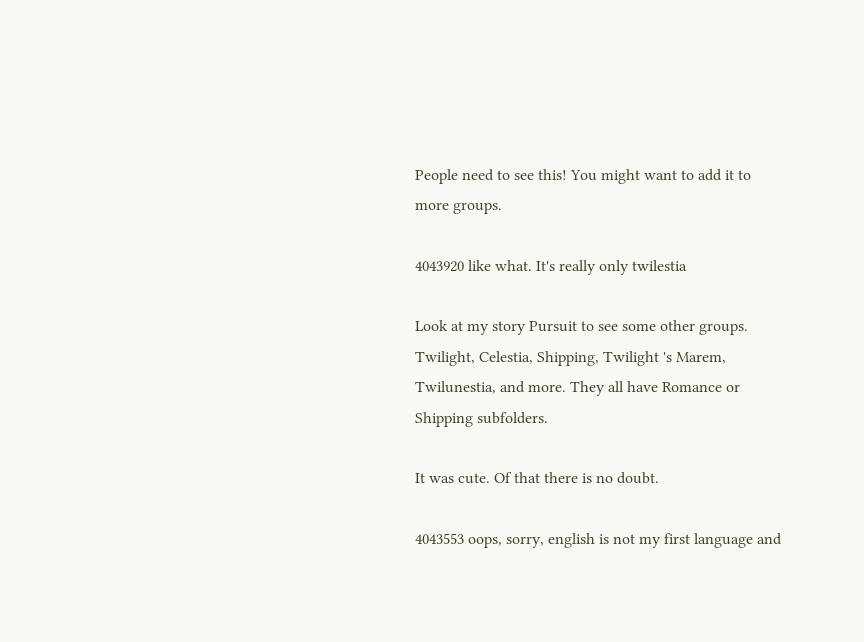People need to see this! You might want to add it to more groups.

4043920 like what. It's really only twilestia

Look at my story Pursuit to see some other groups. Twilight, Celestia, Shipping, Twilight 's Marem, Twilunestia, and more. They all have Romance or Shipping subfolders.

It was cute. Of that there is no doubt.

4043553 oops, sorry, english is not my first language and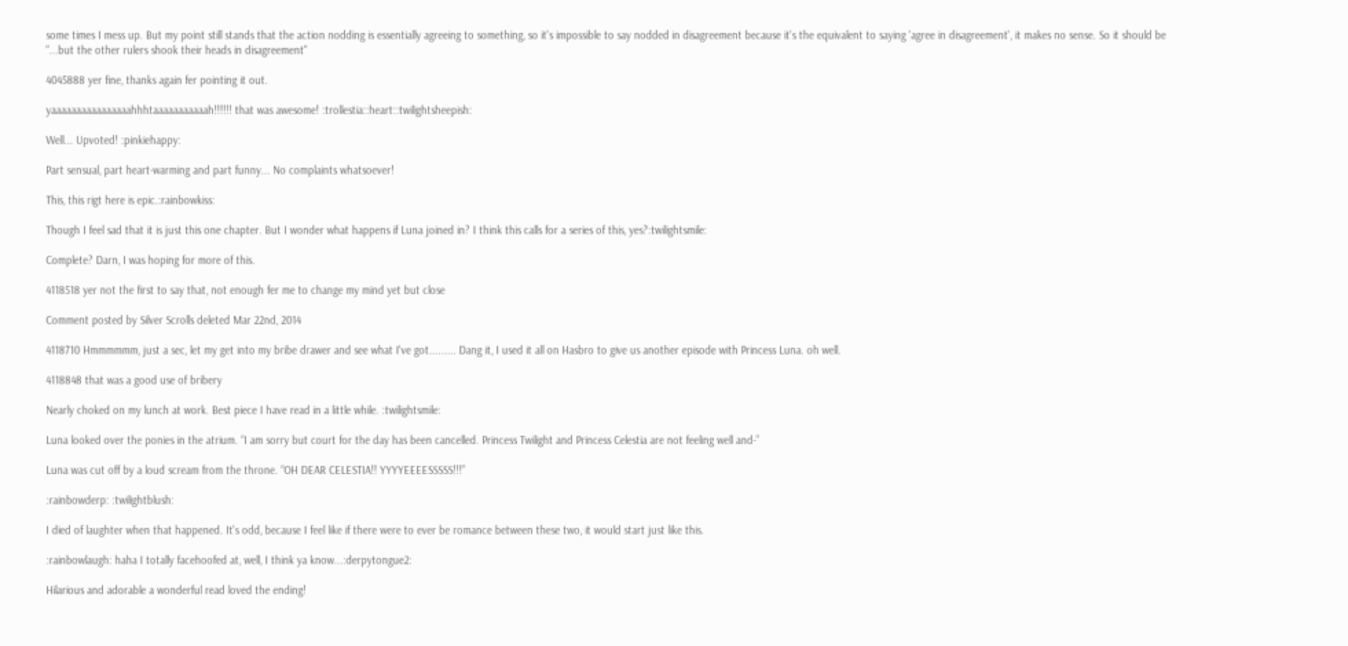some times I mess up. But my point still stands that the action nodding is essentially agreeing to something, so it's impossible to say nodded in disagreement because it's the equivalent to saying 'agree in disagreement', it makes no sense. So it should be "...but the other rulers shook their heads in disagreement"

4045888 yer fine, thanks again fer pointing it out.

yaaaaaaaaaaaaaaaahhhtaaaaaaaaaaah!!!!!! that was awesome! :trollestia::heart::twilightsheepish:

Well... Upvoted! :pinkiehappy:

Part sensual, part heart-warming and part funny... No complaints whatsoever!

This, this rigt here is epic.:rainbowkiss:

Though I feel sad that it is just this one chapter. But I wonder what happens if Luna joined in? I think this calls for a series of this, yes?:twilightsmile:

Complete? Darn, I was hoping for more of this.

4118518 yer not the first to say that, not enough fer me to change my mind yet but close

Comment posted by Silver Scrolls deleted Mar 22nd, 2014

4118710 Hmmmmmm, just a sec, let my get into my bribe drawer and see what I've got......... Dang it, I used it all on Hasbro to give us another episode with Princess Luna. oh well.

4118848 that was a good use of bribery

Nearly choked on my lunch at work. Best piece I have read in a little while. :twilightsmile:

Luna looked over the ponies in the atrium. “I am sorry but court for the day has been cancelled. Princess Twilight and Princess Celestia are not feeling well and-”

Luna was cut off by a loud scream from the throne. “OH DEAR CELESTIA!! YYYYEEEESSSSS!!!”

:rainbowderp: :twilightblush:

I died of laughter when that happened. It's odd, because I feel like if there were to ever be romance between these two, it would start just like this.

:rainbowlaugh: haha I totally facehoofed at, well, I think ya know...:derpytongue2:

Hilarious and adorable a wonderful read loved the ending!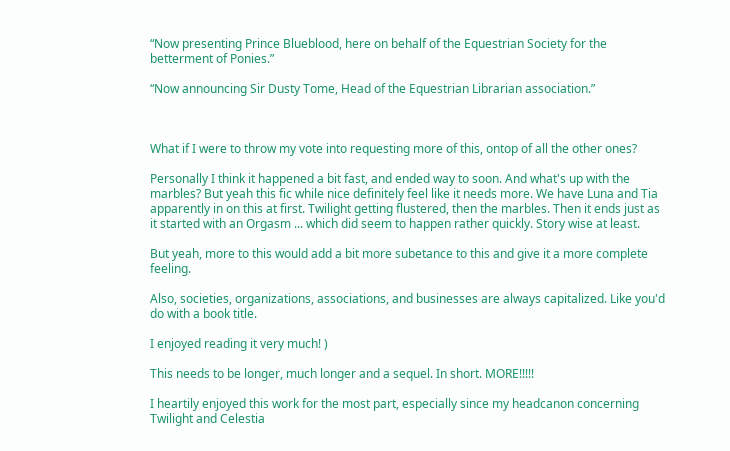“Now presenting Prince Blueblood, here on behalf of the Equestrian Society for the betterment of Ponies.”

“Now announcing Sir Dusty Tome, Head of the Equestrian Librarian association.”



What if I were to throw my vote into requesting more of this, ontop of all the other ones?

Personally I think it happened a bit fast, and ended way to soon. And what's up with the marbles? But yeah this fic while nice definitely feel like it needs more. We have Luna and Tia apparently in on this at first. Twilight getting flustered, then the marbles. Then it ends just as it started with an Orgasm ... which did seem to happen rather quickly. Story wise at least.

But yeah, more to this would add a bit more subetance to this and give it a more complete feeling.

Also, societies, organizations, associations, and businesses are always capitalized. Like you'd do with a book title.

I enjoyed reading it very much! )

This needs to be longer, much longer and a sequel. In short. MORE!!!!!

I heartily enjoyed this work for the most part, especially since my headcanon concerning Twilight and Celestia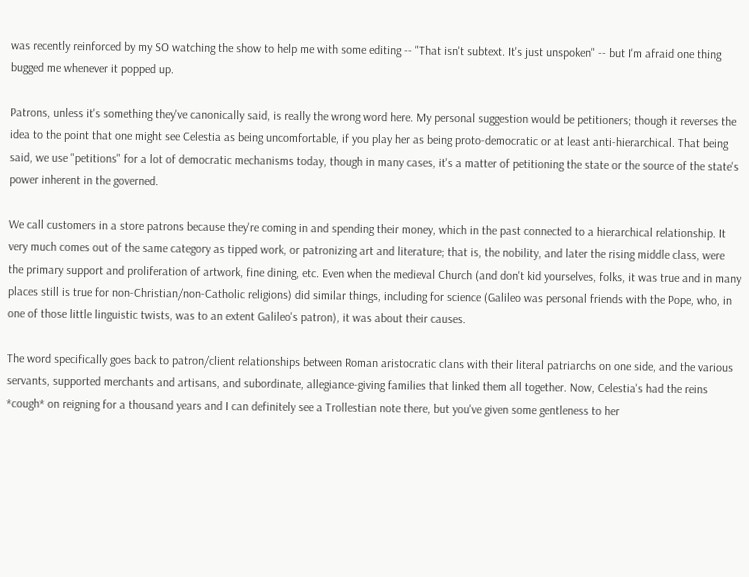was recently reinforced by my SO watching the show to help me with some editing -- "That isn't subtext. It's just unspoken" -- but I'm afraid one thing bugged me whenever it popped up.

Patrons, unless it's something they've canonically said, is really the wrong word here. My personal suggestion would be petitioners; though it reverses the idea to the point that one might see Celestia as being uncomfortable, if you play her as being proto-democratic or at least anti-hierarchical. That being said, we use "petitions" for a lot of democratic mechanisms today, though in many cases, it's a matter of petitioning the state or the source of the state's power inherent in the governed.

We call customers in a store patrons because they're coming in and spending their money, which in the past connected to a hierarchical relationship. It very much comes out of the same category as tipped work, or patronizing art and literature; that is, the nobility, and later the rising middle class, were the primary support and proliferation of artwork, fine dining, etc. Even when the medieval Church (and don't kid yourselves, folks, it was true and in many places still is true for non-Christian/non-Catholic religions) did similar things, including for science (Galileo was personal friends with the Pope, who, in one of those little linguistic twists, was to an extent Galileo's patron), it was about their causes.

The word specifically goes back to patron/client relationships between Roman aristocratic clans with their literal patriarchs on one side, and the various servants, supported merchants and artisans, and subordinate, allegiance-giving families that linked them all together. Now, Celestia's had the reins *cough* on reigning for a thousand years and I can definitely see a Trollestian note there, but you've given some gentleness to her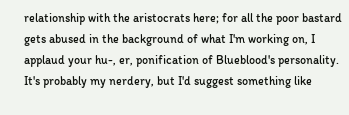relationship with the aristocrats here; for all the poor bastard gets abused in the background of what I'm working on, I applaud your hu-, er, ponification of Blueblood's personality. It's probably my nerdery, but I'd suggest something like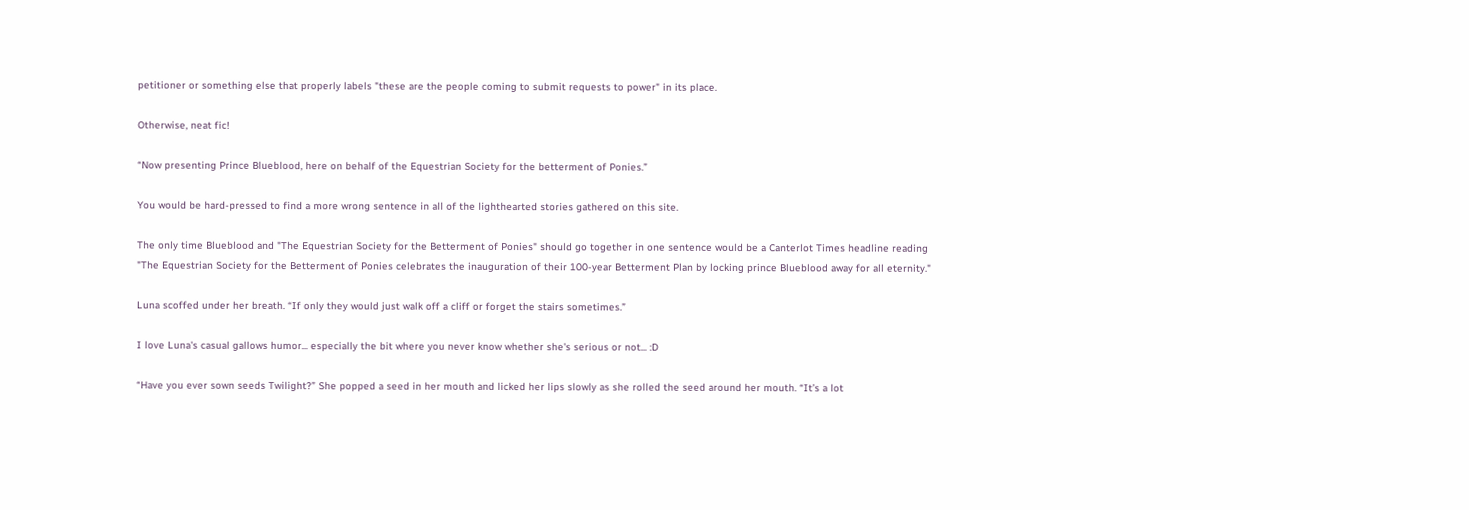petitioner or something else that properly labels "these are the people coming to submit requests to power" in its place.

Otherwise, neat fic!

“Now presenting Prince Blueblood, here on behalf of the Equestrian Society for the betterment of Ponies.”

You would be hard-pressed to find a more wrong sentence in all of the lighthearted stories gathered on this site.

The only time Blueblood and "The Equestrian Society for the Betterment of Ponies" should go together in one sentence would be a Canterlot Times headline reading "The Equestrian Society for the Betterment of Ponies celebrates the inauguration of their 100-year Betterment Plan by locking prince Blueblood away for all eternity."

Luna scoffed under her breath. “If only they would just walk off a cliff or forget the stairs sometimes.”

I love Luna's casual gallows humor... especially the bit where you never know whether she's serious or not... :D

“Have you ever sown seeds Twilight?” She popped a seed in her mouth and licked her lips slowly as she rolled the seed around her mouth. “It’s a lot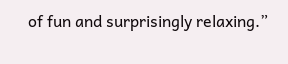of fun and surprisingly relaxing.”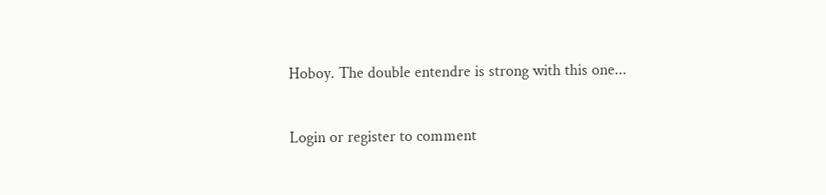Hoboy. The double entendre is strong with this one...

Login or register to comment